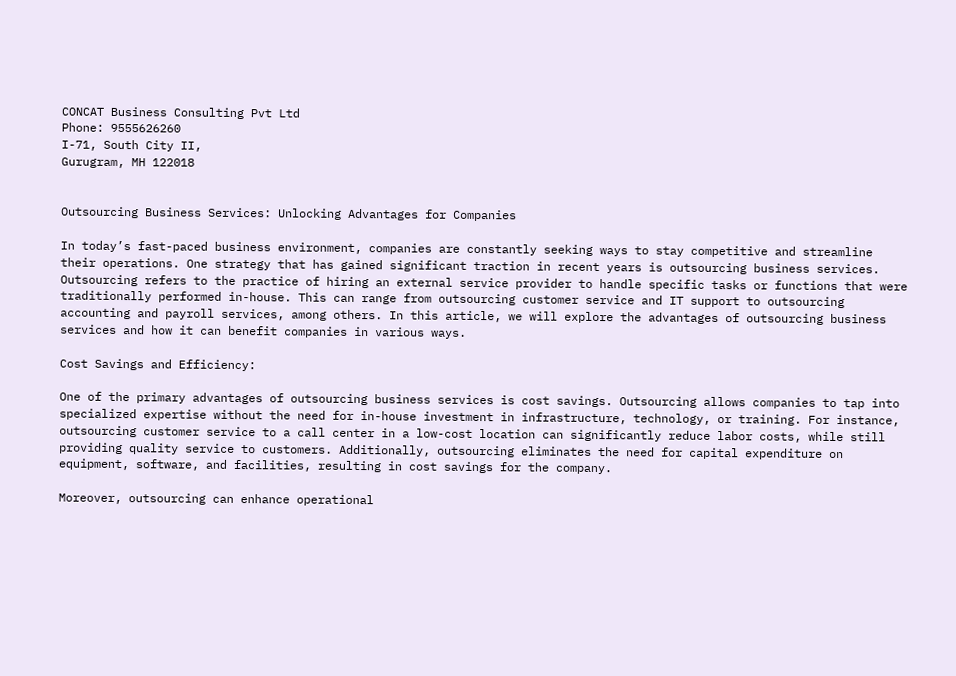CONCAT Business Consulting Pvt Ltd
Phone: 9555626260
I-71, South City II,
Gurugram, MH 122018


Outsourcing Business Services: Unlocking Advantages for Companies

In today’s fast-paced business environment, companies are constantly seeking ways to stay competitive and streamline their operations. One strategy that has gained significant traction in recent years is outsourcing business services. Outsourcing refers to the practice of hiring an external service provider to handle specific tasks or functions that were traditionally performed in-house. This can range from outsourcing customer service and IT support to outsourcing accounting and payroll services, among others. In this article, we will explore the advantages of outsourcing business services and how it can benefit companies in various ways.

Cost Savings and Efficiency:

One of the primary advantages of outsourcing business services is cost savings. Outsourcing allows companies to tap into specialized expertise without the need for in-house investment in infrastructure, technology, or training. For instance, outsourcing customer service to a call center in a low-cost location can significantly reduce labor costs, while still providing quality service to customers. Additionally, outsourcing eliminates the need for capital expenditure on equipment, software, and facilities, resulting in cost savings for the company.

Moreover, outsourcing can enhance operational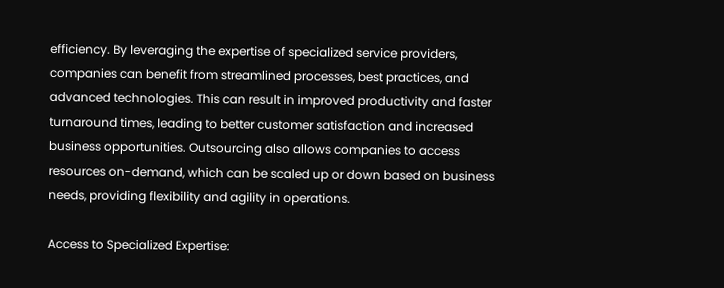efficiency. By leveraging the expertise of specialized service providers, companies can benefit from streamlined processes, best practices, and advanced technologies. This can result in improved productivity and faster turnaround times, leading to better customer satisfaction and increased business opportunities. Outsourcing also allows companies to access resources on-demand, which can be scaled up or down based on business needs, providing flexibility and agility in operations.

Access to Specialized Expertise: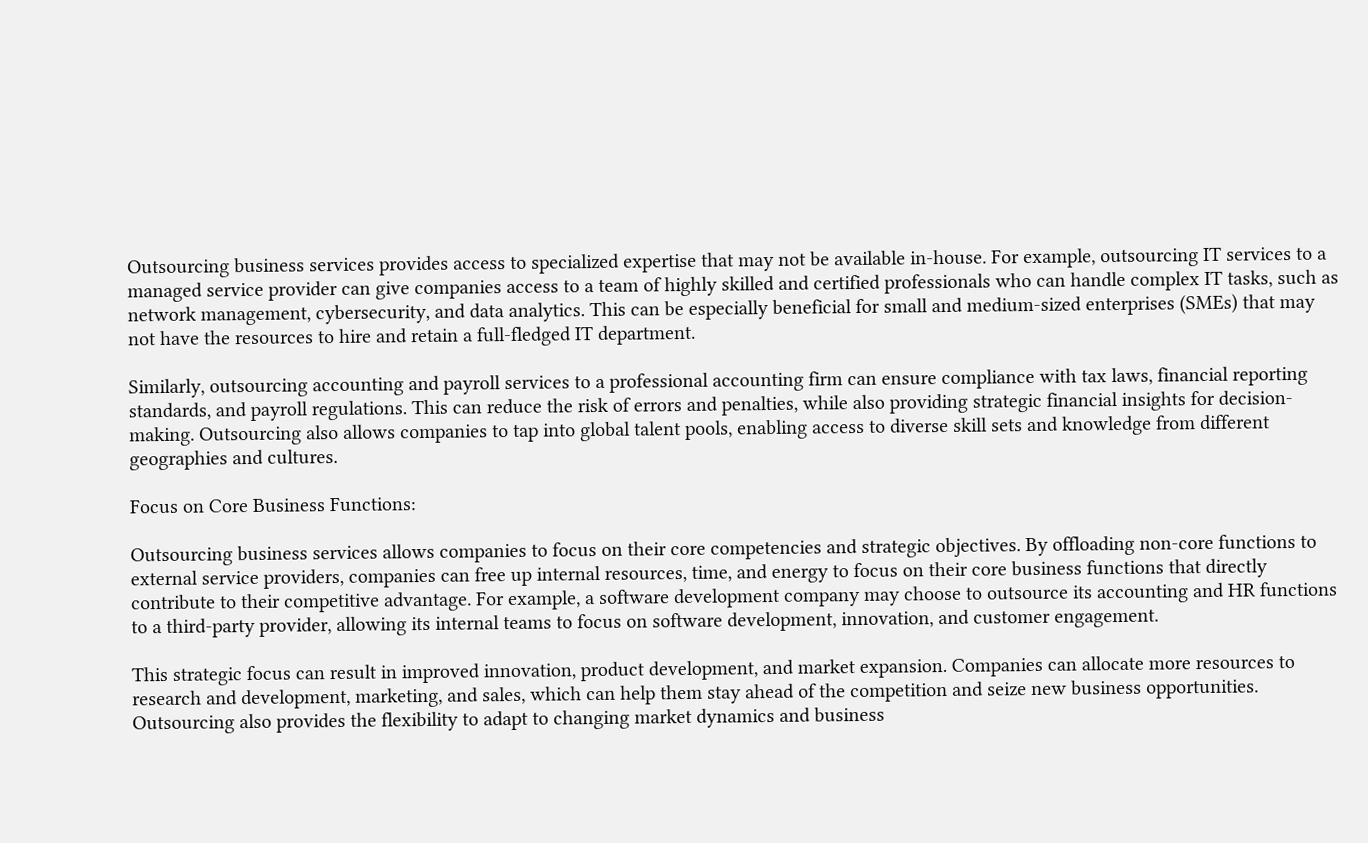Outsourcing business services provides access to specialized expertise that may not be available in-house. For example, outsourcing IT services to a managed service provider can give companies access to a team of highly skilled and certified professionals who can handle complex IT tasks, such as network management, cybersecurity, and data analytics. This can be especially beneficial for small and medium-sized enterprises (SMEs) that may not have the resources to hire and retain a full-fledged IT department.

Similarly, outsourcing accounting and payroll services to a professional accounting firm can ensure compliance with tax laws, financial reporting standards, and payroll regulations. This can reduce the risk of errors and penalties, while also providing strategic financial insights for decision-making. Outsourcing also allows companies to tap into global talent pools, enabling access to diverse skill sets and knowledge from different geographies and cultures.

Focus on Core Business Functions:

Outsourcing business services allows companies to focus on their core competencies and strategic objectives. By offloading non-core functions to external service providers, companies can free up internal resources, time, and energy to focus on their core business functions that directly contribute to their competitive advantage. For example, a software development company may choose to outsource its accounting and HR functions to a third-party provider, allowing its internal teams to focus on software development, innovation, and customer engagement.

This strategic focus can result in improved innovation, product development, and market expansion. Companies can allocate more resources to research and development, marketing, and sales, which can help them stay ahead of the competition and seize new business opportunities. Outsourcing also provides the flexibility to adapt to changing market dynamics and business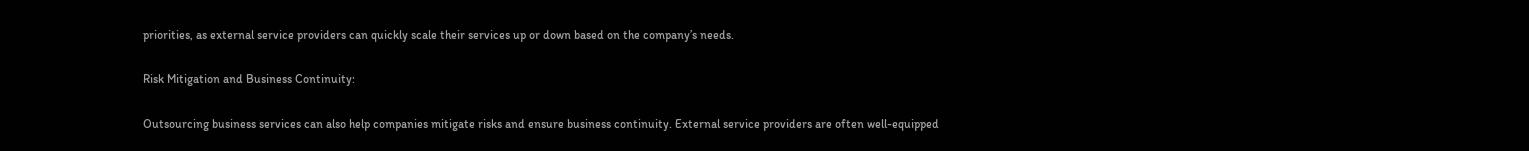priorities, as external service providers can quickly scale their services up or down based on the company’s needs.

Risk Mitigation and Business Continuity:

Outsourcing business services can also help companies mitigate risks and ensure business continuity. External service providers are often well-equipped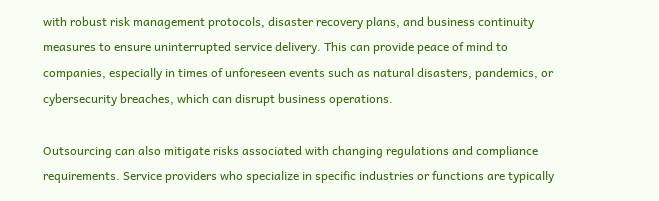with robust risk management protocols, disaster recovery plans, and business continuity measures to ensure uninterrupted service delivery. This can provide peace of mind to companies, especially in times of unforeseen events such as natural disasters, pandemics, or cybersecurity breaches, which can disrupt business operations.

Outsourcing can also mitigate risks associated with changing regulations and compliance requirements. Service providers who specialize in specific industries or functions are typically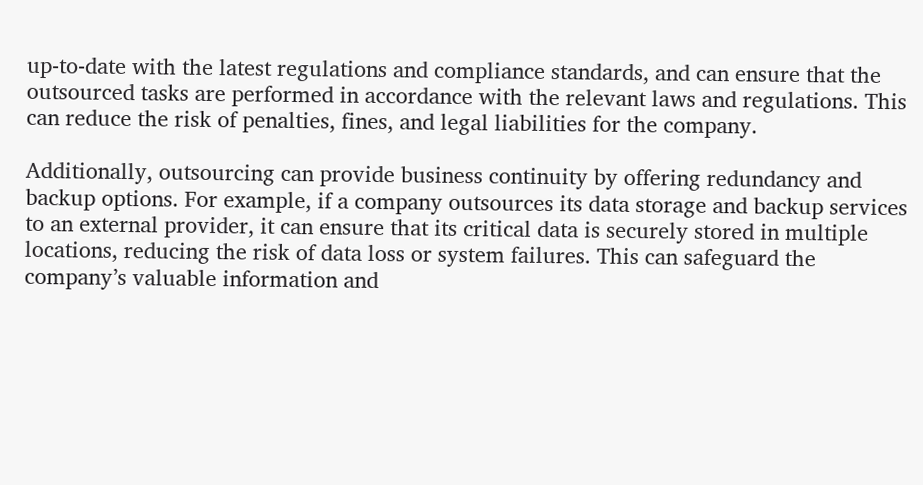up-to-date with the latest regulations and compliance standards, and can ensure that the outsourced tasks are performed in accordance with the relevant laws and regulations. This can reduce the risk of penalties, fines, and legal liabilities for the company.

Additionally, outsourcing can provide business continuity by offering redundancy and backup options. For example, if a company outsources its data storage and backup services to an external provider, it can ensure that its critical data is securely stored in multiple locations, reducing the risk of data loss or system failures. This can safeguard the company’s valuable information and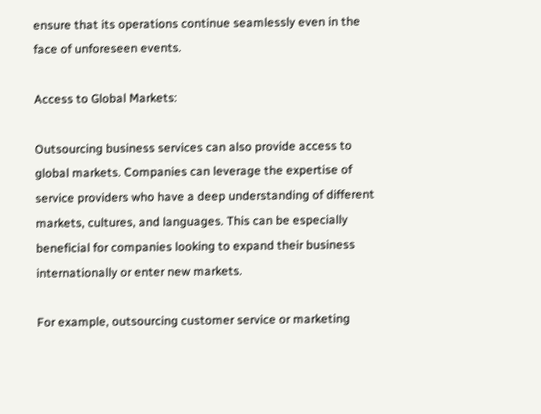ensure that its operations continue seamlessly even in the face of unforeseen events.

Access to Global Markets:

Outsourcing business services can also provide access to global markets. Companies can leverage the expertise of service providers who have a deep understanding of different markets, cultures, and languages. This can be especially beneficial for companies looking to expand their business internationally or enter new markets.

For example, outsourcing customer service or marketing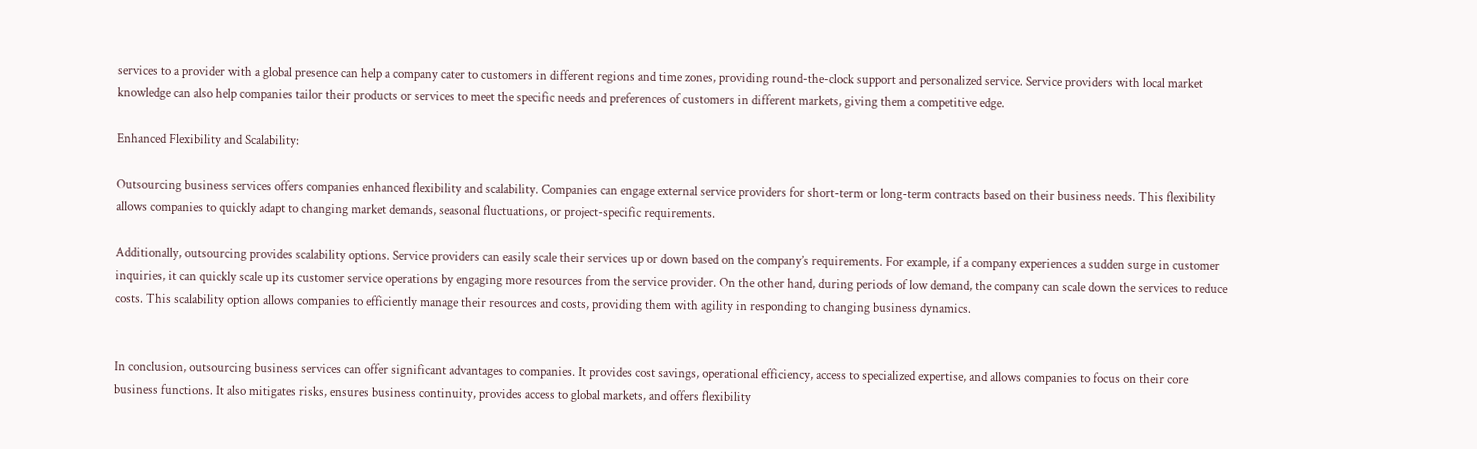services to a provider with a global presence can help a company cater to customers in different regions and time zones, providing round-the-clock support and personalized service. Service providers with local market knowledge can also help companies tailor their products or services to meet the specific needs and preferences of customers in different markets, giving them a competitive edge.

Enhanced Flexibility and Scalability:

Outsourcing business services offers companies enhanced flexibility and scalability. Companies can engage external service providers for short-term or long-term contracts based on their business needs. This flexibility allows companies to quickly adapt to changing market demands, seasonal fluctuations, or project-specific requirements.

Additionally, outsourcing provides scalability options. Service providers can easily scale their services up or down based on the company’s requirements. For example, if a company experiences a sudden surge in customer inquiries, it can quickly scale up its customer service operations by engaging more resources from the service provider. On the other hand, during periods of low demand, the company can scale down the services to reduce costs. This scalability option allows companies to efficiently manage their resources and costs, providing them with agility in responding to changing business dynamics.


In conclusion, outsourcing business services can offer significant advantages to companies. It provides cost savings, operational efficiency, access to specialized expertise, and allows companies to focus on their core business functions. It also mitigates risks, ensures business continuity, provides access to global markets, and offers flexibility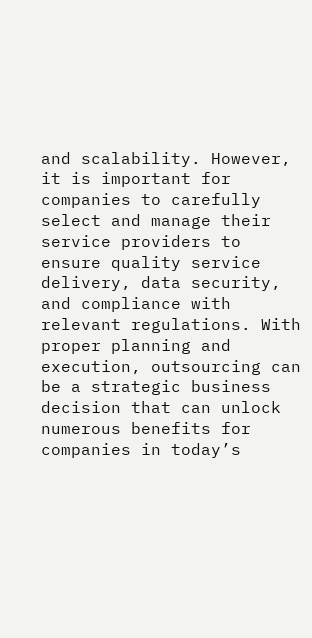and scalability. However, it is important for companies to carefully select and manage their service providers to ensure quality service delivery, data security, and compliance with relevant regulations. With proper planning and execution, outsourcing can be a strategic business decision that can unlock numerous benefits for companies in today’s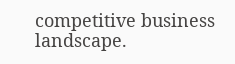competitive business landscape.